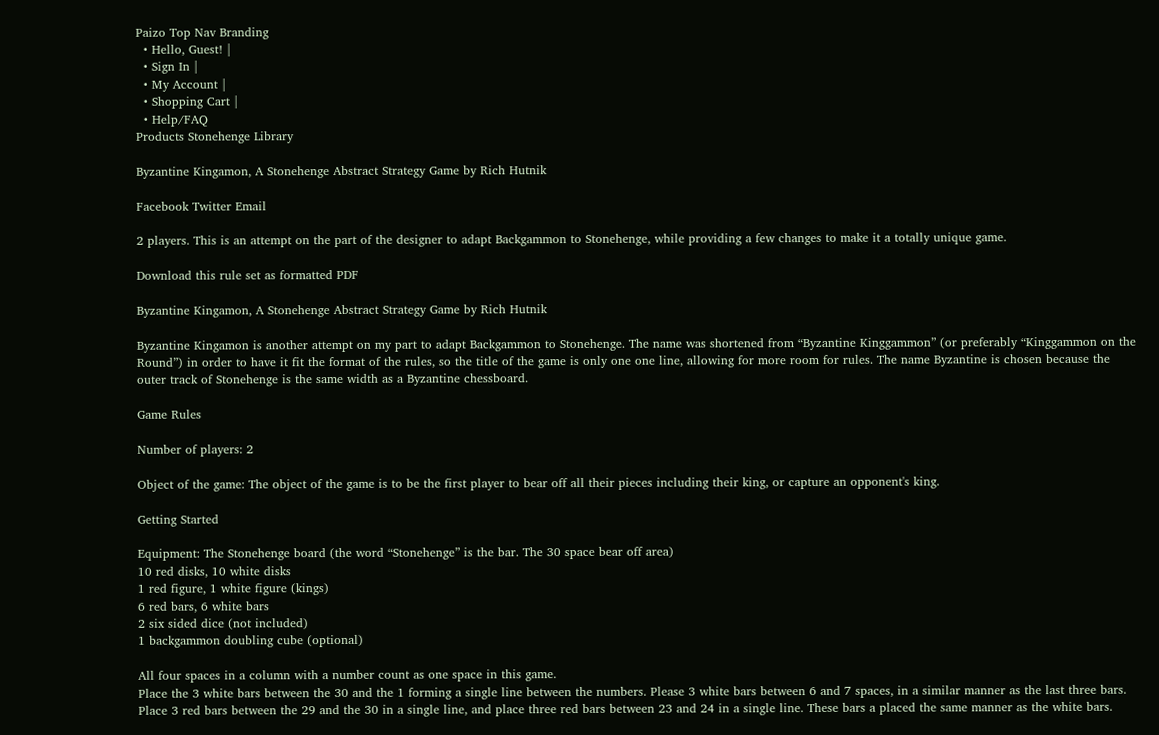Paizo Top Nav Branding
  • Hello, Guest! |
  • Sign In |
  • My Account |
  • Shopping Cart |
  • Help/FAQ
Products Stonehenge Library

Byzantine Kingamon, A Stonehenge Abstract Strategy Game by Rich Hutnik

Facebook Twitter Email

2 players. This is an attempt on the part of the designer to adapt Backgammon to Stonehenge, while providing a few changes to make it a totally unique game.

Download this rule set as formatted PDF

Byzantine Kingamon, A Stonehenge Abstract Strategy Game by Rich Hutnik

Byzantine Kingamon is another attempt on my part to adapt Backgammon to Stonehenge. The name was shortened from “Byzantine Kinggammon” (or preferably “Kinggammon on the Round”) in order to have it fit the format of the rules, so the title of the game is only one one line, allowing for more room for rules. The name Byzantine is chosen because the outer track of Stonehenge is the same width as a Byzantine chessboard.

Game Rules

Number of players: 2

Object of the game: The object of the game is to be the first player to bear off all their pieces including their king, or capture an opponent's king.

Getting Started

Equipment: The Stonehenge board (the word “Stonehenge” is the bar. The 30 space bear off area)
10 red disks, 10 white disks
1 red figure, 1 white figure (kings)
6 red bars, 6 white bars
2 six sided dice (not included)
1 backgammon doubling cube (optional)

All four spaces in a column with a number count as one space in this game.
Place the 3 white bars between the 30 and the 1 forming a single line between the numbers. Please 3 white bars between 6 and 7 spaces, in a similar manner as the last three bars.
Place 3 red bars between the 29 and the 30 in a single line, and place three red bars between 23 and 24 in a single line. These bars a placed the same manner as the white bars.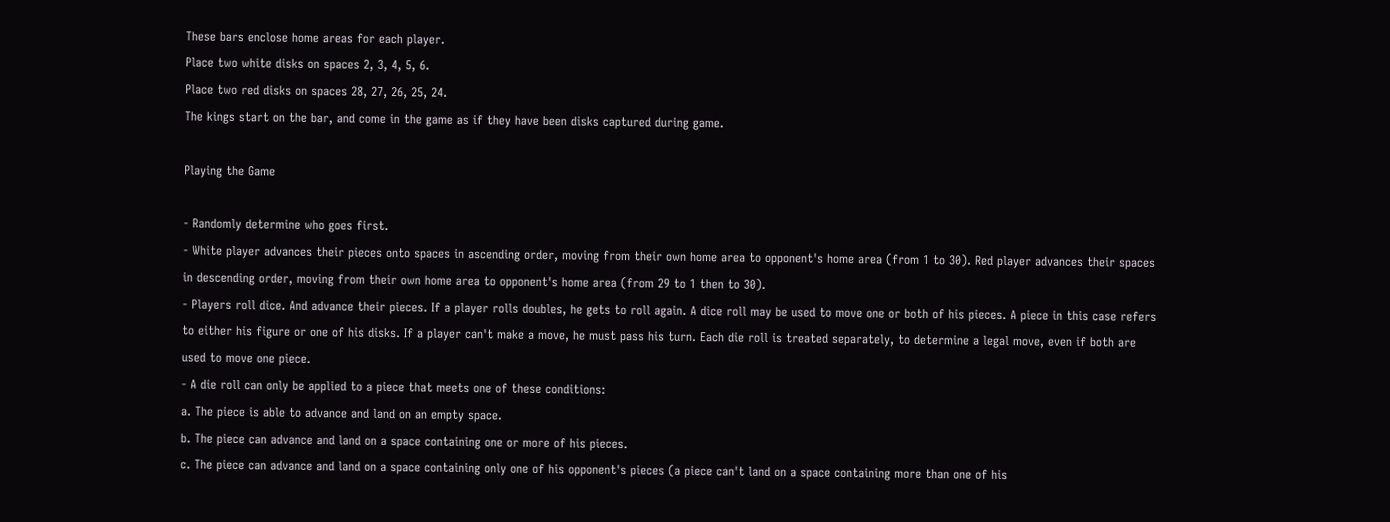These bars enclose home areas for each player.
Place two white disks on spaces 2, 3, 4, 5, 6.
Place two red disks on spaces 28, 27, 26, 25, 24.
The kings start on the bar, and come in the game as if they have been disks captured during game.

Playing the Game

- Randomly determine who goes first.
- White player advances their pieces onto spaces in ascending order, moving from their own home area to opponent's home area (from 1 to 30). Red player advances their spaces in descending order, moving from their own home area to opponent's home area (from 29 to 1 then to 30).
- Players roll dice. And advance their pieces. If a player rolls doubles, he gets to roll again. A dice roll may be used to move one or both of his pieces. A piece in this case refers to either his figure or one of his disks. If a player can't make a move, he must pass his turn. Each die roll is treated separately, to determine a legal move, even if both are used to move one piece.
- A die roll can only be applied to a piece that meets one of these conditions:
a. The piece is able to advance and land on an empty space.
b. The piece can advance and land on a space containing one or more of his pieces.
c. The piece can advance and land on a space containing only one of his opponent's pieces (a piece can't land on a space containing more than one of his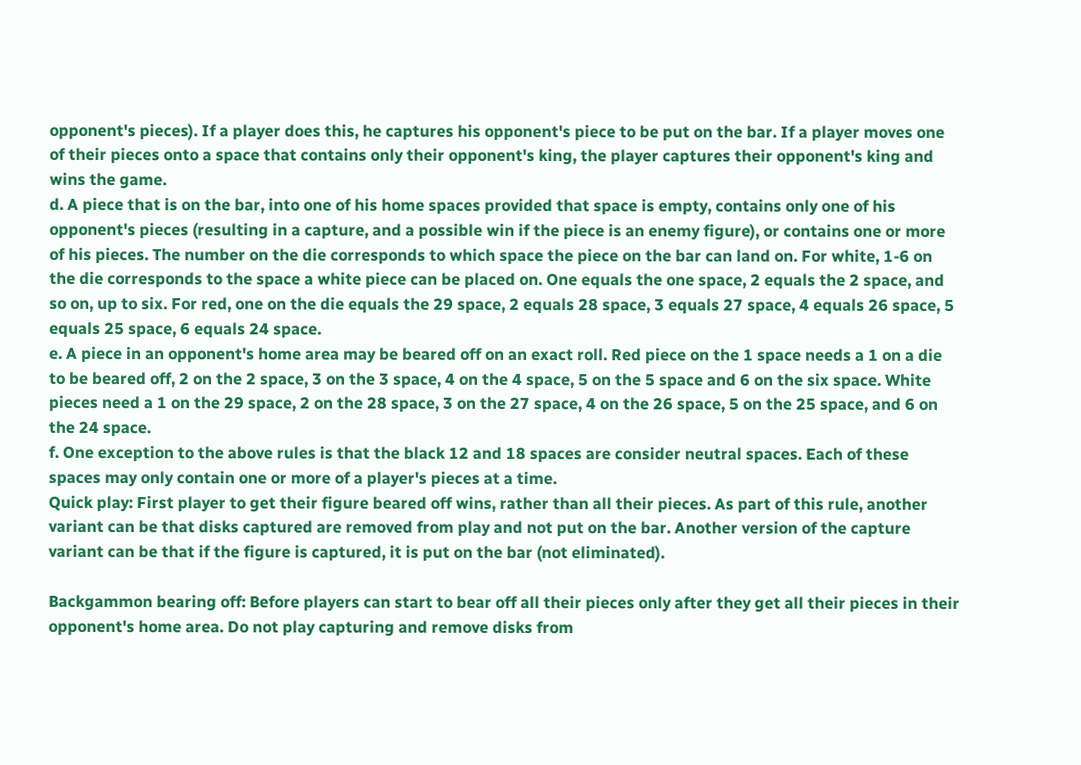opponent's pieces). If a player does this, he captures his opponent's piece to be put on the bar. If a player moves one of their pieces onto a space that contains only their opponent's king, the player captures their opponent's king and wins the game.
d. A piece that is on the bar, into one of his home spaces provided that space is empty, contains only one of his opponent's pieces (resulting in a capture, and a possible win if the piece is an enemy figure), or contains one or more of his pieces. The number on the die corresponds to which space the piece on the bar can land on. For white, 1-6 on the die corresponds to the space a white piece can be placed on. One equals the one space, 2 equals the 2 space, and so on, up to six. For red, one on the die equals the 29 space, 2 equals 28 space, 3 equals 27 space, 4 equals 26 space, 5 equals 25 space, 6 equals 24 space.
e. A piece in an opponent's home area may be beared off on an exact roll. Red piece on the 1 space needs a 1 on a die to be beared off, 2 on the 2 space, 3 on the 3 space, 4 on the 4 space, 5 on the 5 space and 6 on the six space. White pieces need a 1 on the 29 space, 2 on the 28 space, 3 on the 27 space, 4 on the 26 space, 5 on the 25 space, and 6 on the 24 space.
f. One exception to the above rules is that the black 12 and 18 spaces are consider neutral spaces. Each of these spaces may only contain one or more of a player's pieces at a time.
Quick play: First player to get their figure beared off wins, rather than all their pieces. As part of this rule, another variant can be that disks captured are removed from play and not put on the bar. Another version of the capture variant can be that if the figure is captured, it is put on the bar (not eliminated).

Backgammon bearing off: Before players can start to bear off all their pieces only after they get all their pieces in their opponent's home area. Do not play capturing and remove disks from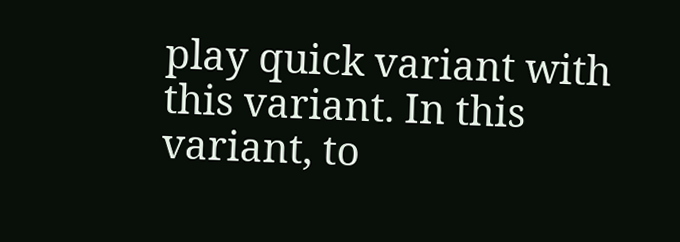play quick variant with this variant. In this variant, to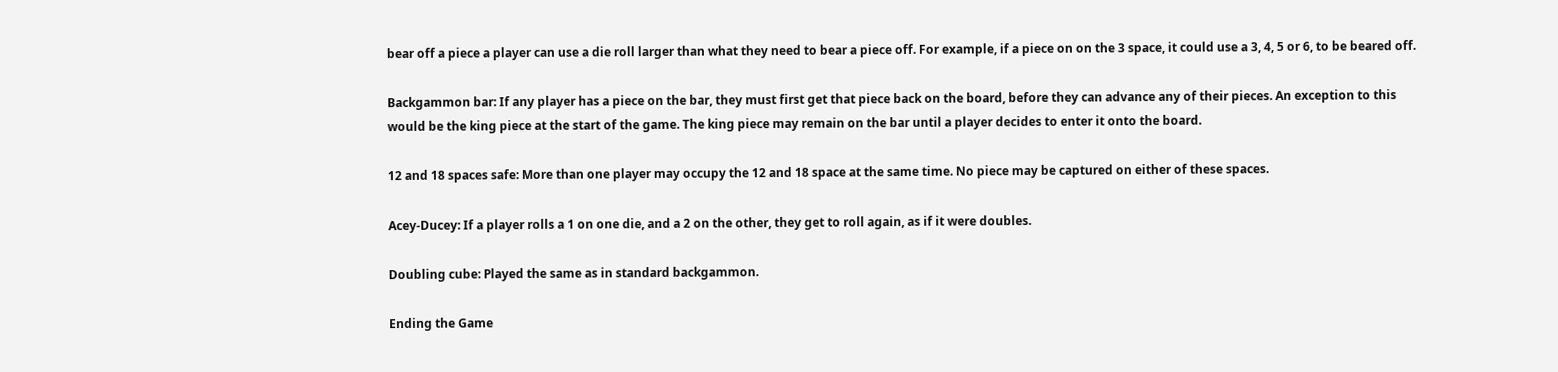bear off a piece a player can use a die roll larger than what they need to bear a piece off. For example, if a piece on on the 3 space, it could use a 3, 4, 5 or 6, to be beared off.

Backgammon bar: If any player has a piece on the bar, they must first get that piece back on the board, before they can advance any of their pieces. An exception to this would be the king piece at the start of the game. The king piece may remain on the bar until a player decides to enter it onto the board.

12 and 18 spaces safe: More than one player may occupy the 12 and 18 space at the same time. No piece may be captured on either of these spaces.

Acey-Ducey: If a player rolls a 1 on one die, and a 2 on the other, they get to roll again, as if it were doubles.

Doubling cube: Played the same as in standard backgammon.

Ending the Game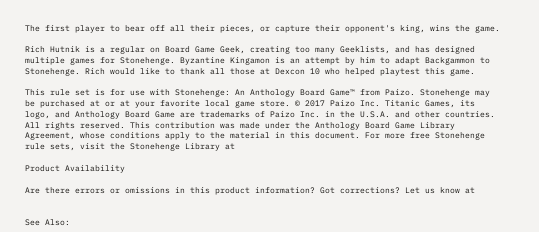The first player to bear off all their pieces, or capture their opponent's king, wins the game.

Rich Hutnik is a regular on Board Game Geek, creating too many Geeklists, and has designed multiple games for Stonehenge. Byzantine Kingamon is an attempt by him to adapt Backgammon to Stonehenge. Rich would like to thank all those at Dexcon 10 who helped playtest this game.

This rule set is for use with Stonehenge: An Anthology Board Game™ from Paizo. Stonehenge may be purchased at or at your favorite local game store. © 2017 Paizo Inc. Titanic Games, its logo, and Anthology Board Game are trademarks of Paizo Inc. in the U.S.A. and other countries. All rights reserved. This contribution was made under the Anthology Board Game Library Agreement, whose conditions apply to the material in this document. For more free Stonehenge rule sets, visit the Stonehenge Library at

Product Availability

Are there errors or omissions in this product information? Got corrections? Let us know at


See Also: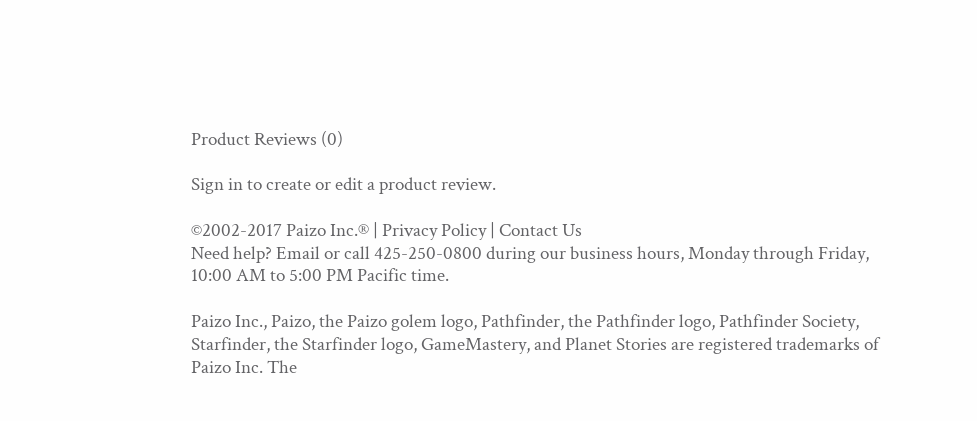Product Reviews (0)

Sign in to create or edit a product review.

©2002-2017 Paizo Inc.® | Privacy Policy | Contact Us
Need help? Email or call 425-250-0800 during our business hours, Monday through Friday, 10:00 AM to 5:00 PM Pacific time.

Paizo Inc., Paizo, the Paizo golem logo, Pathfinder, the Pathfinder logo, Pathfinder Society, Starfinder, the Starfinder logo, GameMastery, and Planet Stories are registered trademarks of Paizo Inc. The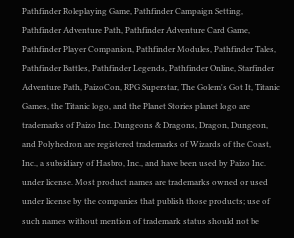Pathfinder Roleplaying Game, Pathfinder Campaign Setting, Pathfinder Adventure Path, Pathfinder Adventure Card Game, Pathfinder Player Companion, Pathfinder Modules, Pathfinder Tales, Pathfinder Battles, Pathfinder Legends, Pathfinder Online, Starfinder Adventure Path, PaizoCon, RPG Superstar, The Golem's Got It, Titanic Games, the Titanic logo, and the Planet Stories planet logo are trademarks of Paizo Inc. Dungeons & Dragons, Dragon, Dungeon, and Polyhedron are registered trademarks of Wizards of the Coast, Inc., a subsidiary of Hasbro, Inc., and have been used by Paizo Inc. under license. Most product names are trademarks owned or used under license by the companies that publish those products; use of such names without mention of trademark status should not be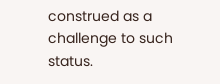construed as a challenge to such status.